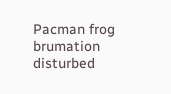Pacman frog brumation disturbed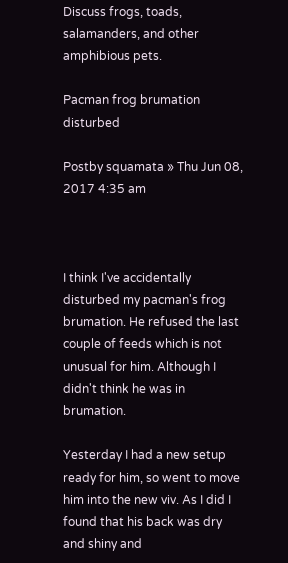Discuss frogs, toads, salamanders, and other amphibious pets.

Pacman frog brumation disturbed

Postby squamata » Thu Jun 08, 2017 4:35 am



I think I've accidentally disturbed my pacman's frog brumation. He refused the last couple of feeds which is not unusual for him. Although I didn't think he was in brumation.

Yesterday I had a new setup ready for him, so went to move him into the new viv. As I did I found that his back was dry and shiny and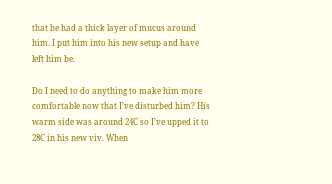that he had a thick layer of mucus around him. I put him into his new setup and have left him be.

Do I need to do anything to make him more comfortable now that I've disturbed him? His warm side was around 24C so I've upped it to 28C in his new viv. When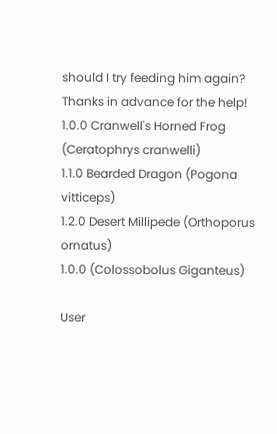should I try feeding him again? Thanks in advance for the help!
1.0.0 Cranwell's Horned Frog (Ceratophrys cranwelli)
1.1.0 Bearded Dragon (Pogona vitticeps)
1.2.0 Desert Millipede (Orthoporus ornatus)
1.0.0 (Colossobolus Giganteus)

User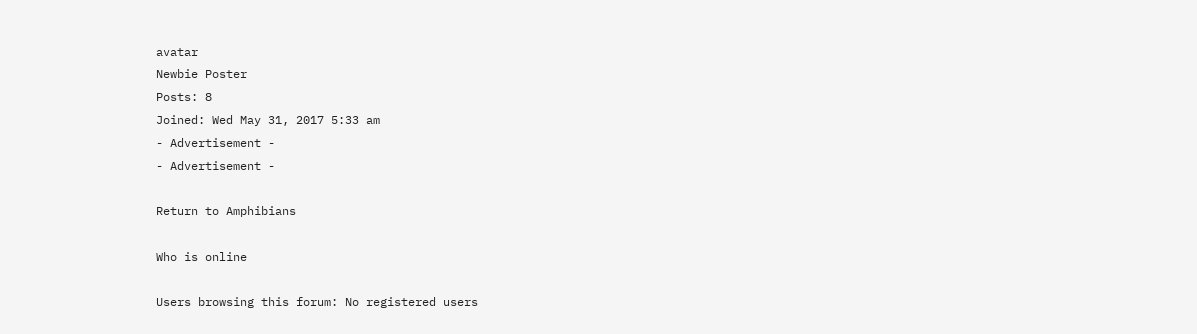avatar
Newbie Poster
Posts: 8
Joined: Wed May 31, 2017 5:33 am
- Advertisement -
- Advertisement -

Return to Amphibians

Who is online

Users browsing this forum: No registered users